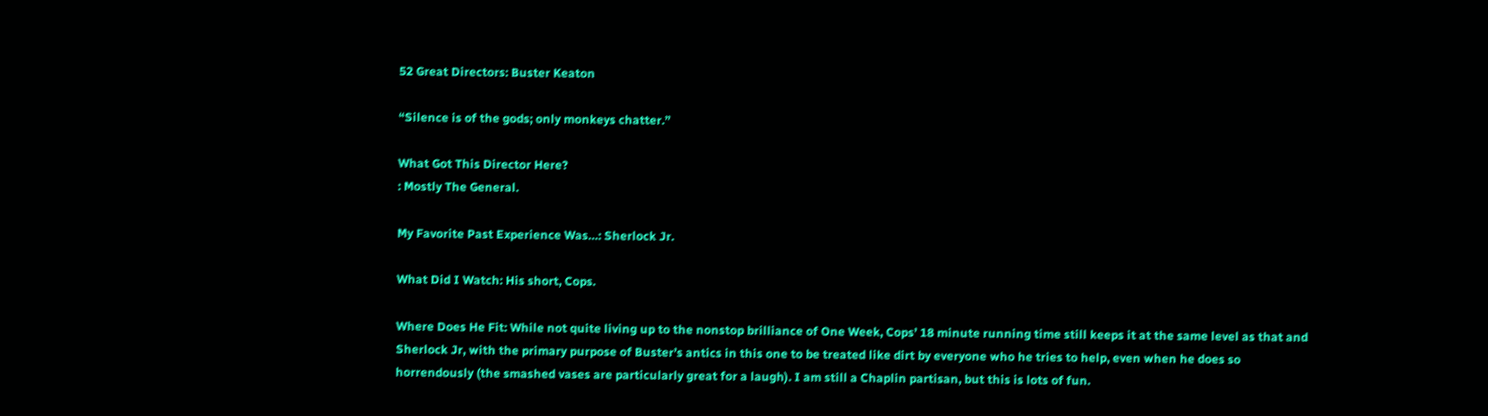52 Great Directors: Buster Keaton

“Silence is of the gods; only monkeys chatter.”

What Got This Director Here?
: Mostly The General.

My Favorite Past Experience Was…: Sherlock Jr.

What Did I Watch: His short, Cops.

Where Does He Fit: While not quite living up to the nonstop brilliance of One Week, Cops’ 18 minute running time still keeps it at the same level as that and Sherlock Jr, with the primary purpose of Buster’s antics in this one to be treated like dirt by everyone who he tries to help, even when he does so horrendously (the smashed vases are particularly great for a laugh). I am still a Chaplin partisan, but this is lots of fun.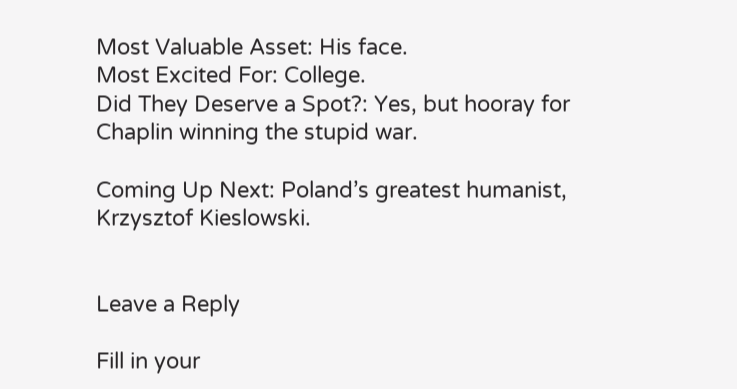Most Valuable Asset: His face.
Most Excited For: College.
Did They Deserve a Spot?: Yes, but hooray for Chaplin winning the stupid war.

Coming Up Next: Poland’s greatest humanist, Krzysztof Kieslowski.


Leave a Reply

Fill in your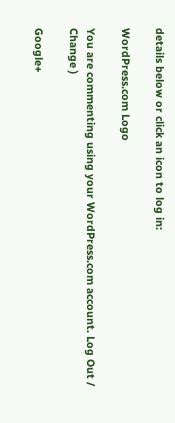details below or click an icon to log in:

WordPress.com Logo

You are commenting using your WordPress.com account. Log Out /  Change )

Google+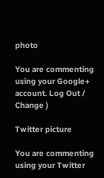photo

You are commenting using your Google+ account. Log Out /  Change )

Twitter picture

You are commenting using your Twitter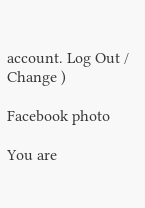account. Log Out /  Change )

Facebook photo

You are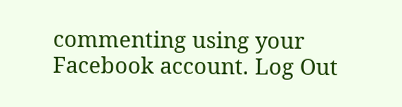commenting using your Facebook account. Log Out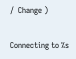/  Change )


Connecting to %s